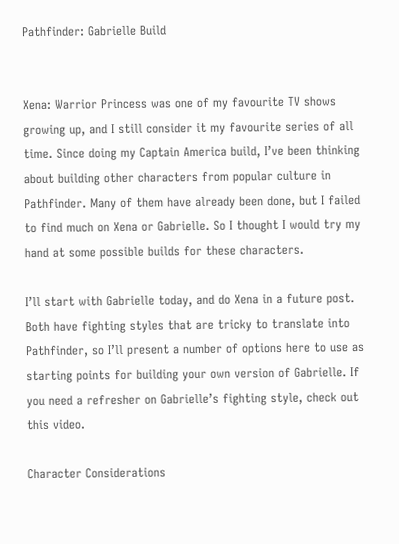Pathfinder: Gabrielle Build


Xena: Warrior Princess was one of my favourite TV shows growing up, and I still consider it my favourite series of all time. Since doing my Captain America build, I’ve been thinking about building other characters from popular culture in Pathfinder. Many of them have already been done, but I failed to find much on Xena or Gabrielle. So I thought I would try my hand at some possible builds for these characters.

I’ll start with Gabrielle today, and do Xena in a future post. Both have fighting styles that are tricky to translate into Pathfinder, so I’ll present a number of options here to use as starting points for building your own version of Gabrielle. If you need a refresher on Gabrielle’s fighting style, check out this video.

Character Considerations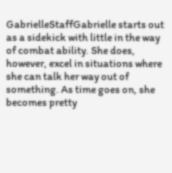GabrielleStaffGabrielle starts out as a sidekick with little in the way of combat ability. She does, however, excel in situations where she can talk her way out of something. As time goes on, she becomes pretty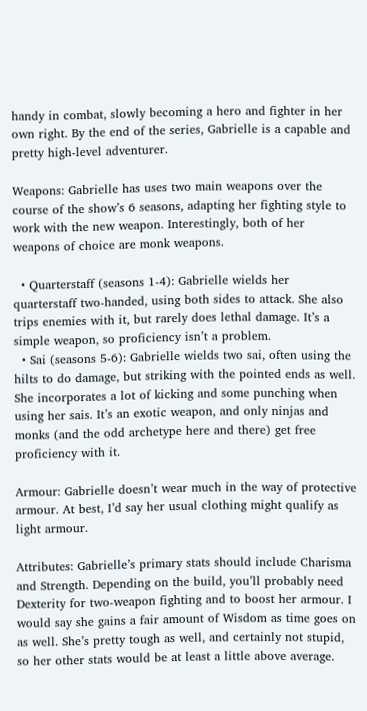handy in combat, slowly becoming a hero and fighter in her own right. By the end of the series, Gabrielle is a capable and pretty high-level adventurer.

Weapons: Gabrielle has uses two main weapons over the course of the show’s 6 seasons, adapting her fighting style to work with the new weapon. Interestingly, both of her weapons of choice are monk weapons.

  • Quarterstaff (seasons 1-4): Gabrielle wields her quarterstaff two-handed, using both sides to attack. She also trips enemies with it, but rarely does lethal damage. It’s a simple weapon, so proficiency isn’t a problem.
  • Sai (seasons 5-6): Gabrielle wields two sai, often using the hilts to do damage, but striking with the pointed ends as well. She incorporates a lot of kicking and some punching when using her sais. It’s an exotic weapon, and only ninjas and monks (and the odd archetype here and there) get free proficiency with it.

Armour: Gabrielle doesn’t wear much in the way of protective armour. At best, I’d say her usual clothing might qualify as light armour.

Attributes: Gabrielle’s primary stats should include Charisma and Strength. Depending on the build, you’ll probably need Dexterity for two-weapon fighting and to boost her armour. I would say she gains a fair amount of Wisdom as time goes on as well. She’s pretty tough as well, and certainly not stupid, so her other stats would be at least a little above average.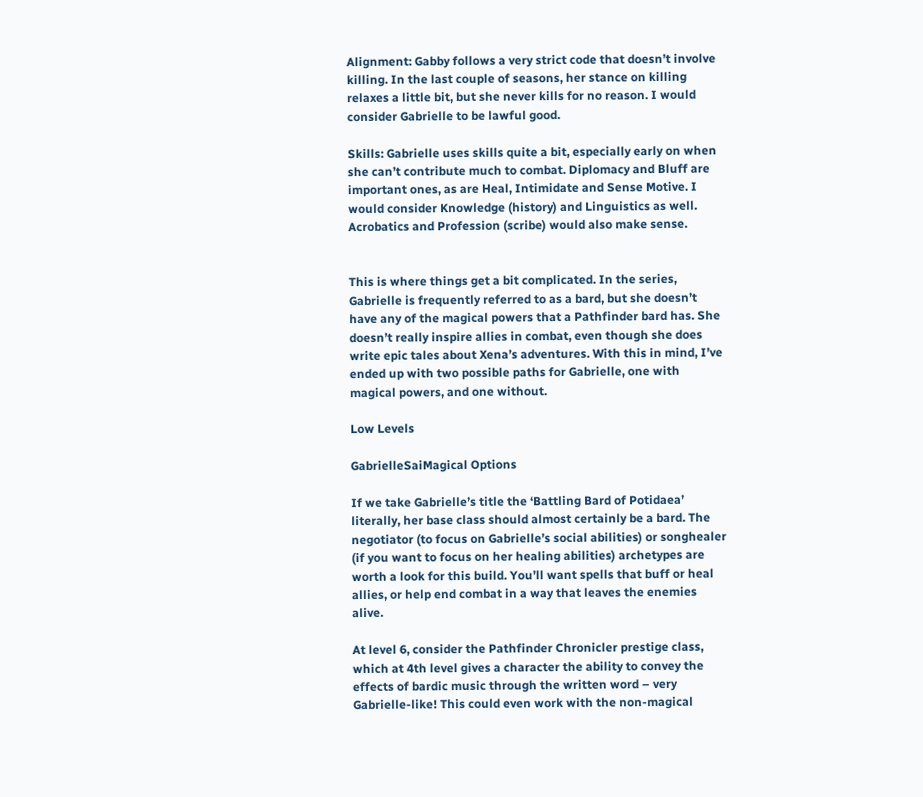Alignment: Gabby follows a very strict code that doesn’t involve killing. In the last couple of seasons, her stance on killing relaxes a little bit, but she never kills for no reason. I would consider Gabrielle to be lawful good.

Skills: Gabrielle uses skills quite a bit, especially early on when she can’t contribute much to combat. Diplomacy and Bluff are important ones, as are Heal, Intimidate and Sense Motive. I would consider Knowledge (history) and Linguistics as well. Acrobatics and Profession (scribe) would also make sense.


This is where things get a bit complicated. In the series, Gabrielle is frequently referred to as a bard, but she doesn’t have any of the magical powers that a Pathfinder bard has. She doesn’t really inspire allies in combat, even though she does write epic tales about Xena’s adventures. With this in mind, I’ve ended up with two possible paths for Gabrielle, one with magical powers, and one without.

Low Levels

GabrielleSaiMagical Options

If we take Gabrielle’s title the ‘Battling Bard of Potidaea’ literally, her base class should almost certainly be a bard. The negotiator (to focus on Gabrielle’s social abilities) or songhealer (if you want to focus on her healing abilities) archetypes are worth a look for this build. You’ll want spells that buff or heal allies, or help end combat in a way that leaves the enemies alive.

At level 6, consider the Pathfinder Chronicler prestige class, which at 4th level gives a character the ability to convey the effects of bardic music through the written word – very Gabrielle-like! This could even work with the non-magical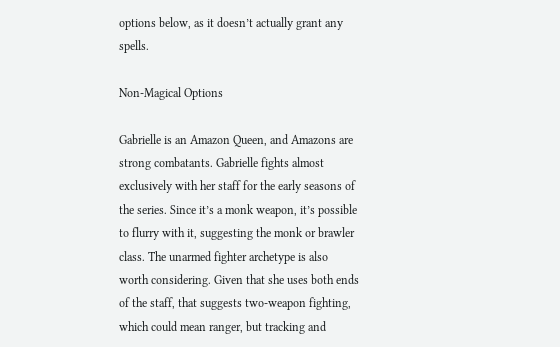options below, as it doesn’t actually grant any spells.

Non-Magical Options

Gabrielle is an Amazon Queen, and Amazons are strong combatants. Gabrielle fights almost exclusively with her staff for the early seasons of the series. Since it’s a monk weapon, it’s possible to flurry with it, suggesting the monk or brawler class. The unarmed fighter archetype is also worth considering. Given that she uses both ends of the staff, that suggests two-weapon fighting, which could mean ranger, but tracking and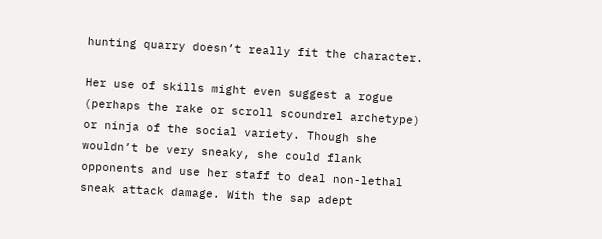hunting quarry doesn’t really fit the character.

Her use of skills might even suggest a rogue (perhaps the rake or scroll scoundrel archetype) or ninja of the social variety. Though she wouldn’t be very sneaky, she could flank opponents and use her staff to deal non-lethal sneak attack damage. With the sap adept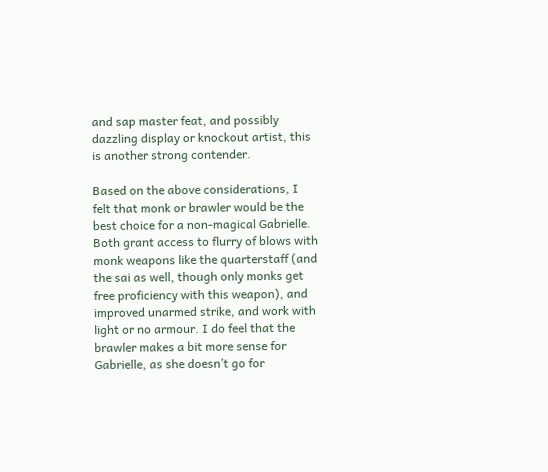and sap master feat, and possibly dazzling display or knockout artist, this is another strong contender.

Based on the above considerations, I felt that monk or brawler would be the best choice for a non-magical Gabrielle. Both grant access to flurry of blows with monk weapons like the quarterstaff (and the sai as well, though only monks get free proficiency with this weapon), and improved unarmed strike, and work with light or no armour. I do feel that the brawler makes a bit more sense for Gabrielle, as she doesn’t go for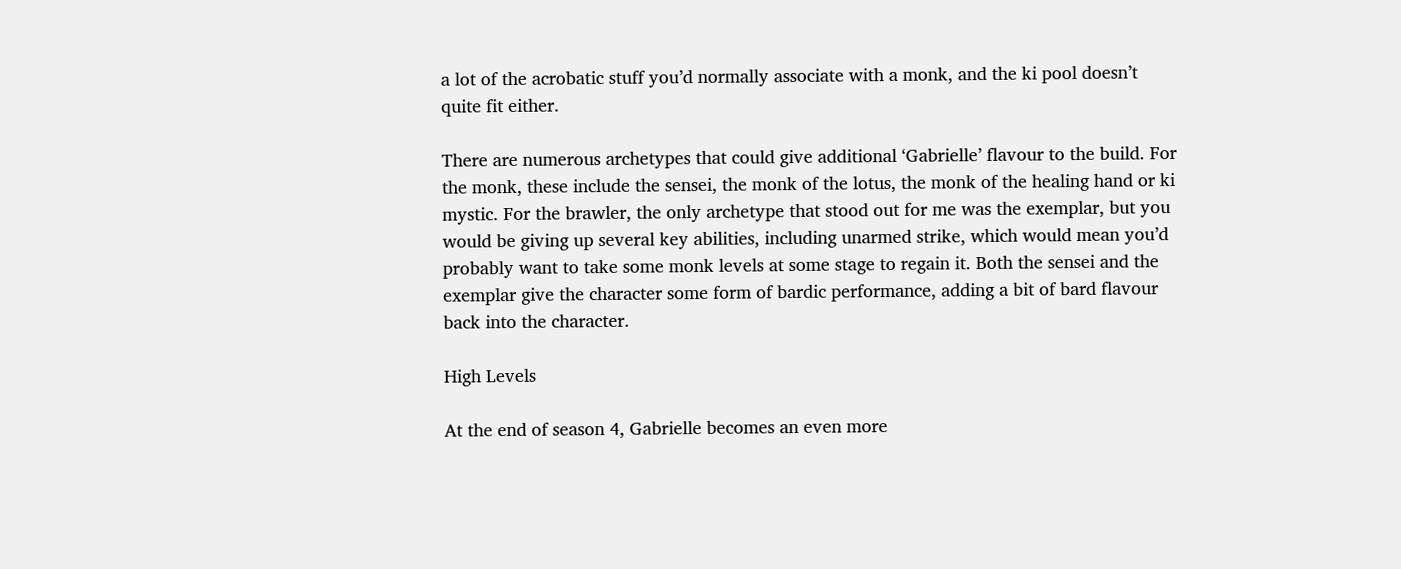a lot of the acrobatic stuff you’d normally associate with a monk, and the ki pool doesn’t quite fit either.

There are numerous archetypes that could give additional ‘Gabrielle’ flavour to the build. For the monk, these include the sensei, the monk of the lotus, the monk of the healing hand or ki mystic. For the brawler, the only archetype that stood out for me was the exemplar, but you would be giving up several key abilities, including unarmed strike, which would mean you’d probably want to take some monk levels at some stage to regain it. Both the sensei and the exemplar give the character some form of bardic performance, adding a bit of bard flavour back into the character.

High Levels

At the end of season 4, Gabrielle becomes an even more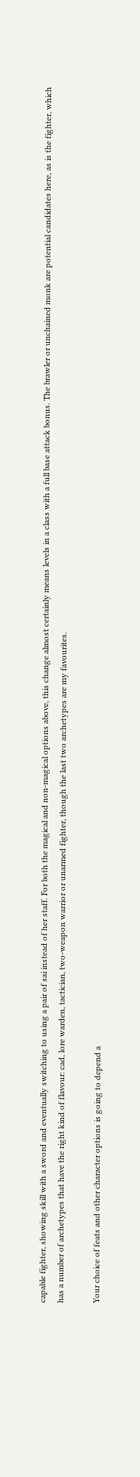capable fighter, showing skill with a sword and eventually switching to using a pair of sai instead of her staff. For both the magical and non-magical options above, this change almost certainly means levels in a class with a full base attack bonus. The brawler or unchained monk are potential candidates here, as is the fighter, which has a number of archetypes that have the right kind of flavour: cad, lore warden, tactician, two-weapon warrior or unarmed fighter, though the last two archetypes are my favourites.

Your choice of feats and other character options is going to depend a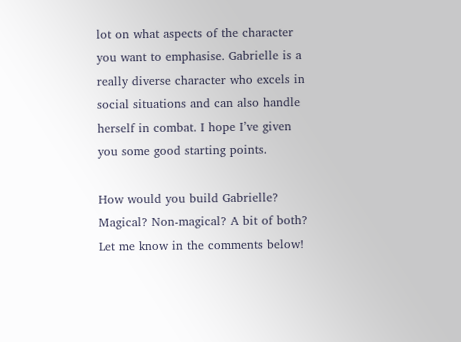lot on what aspects of the character you want to emphasise. Gabrielle is a really diverse character who excels in social situations and can also handle herself in combat. I hope I’ve given you some good starting points.

How would you build Gabrielle? Magical? Non-magical? A bit of both? Let me know in the comments below!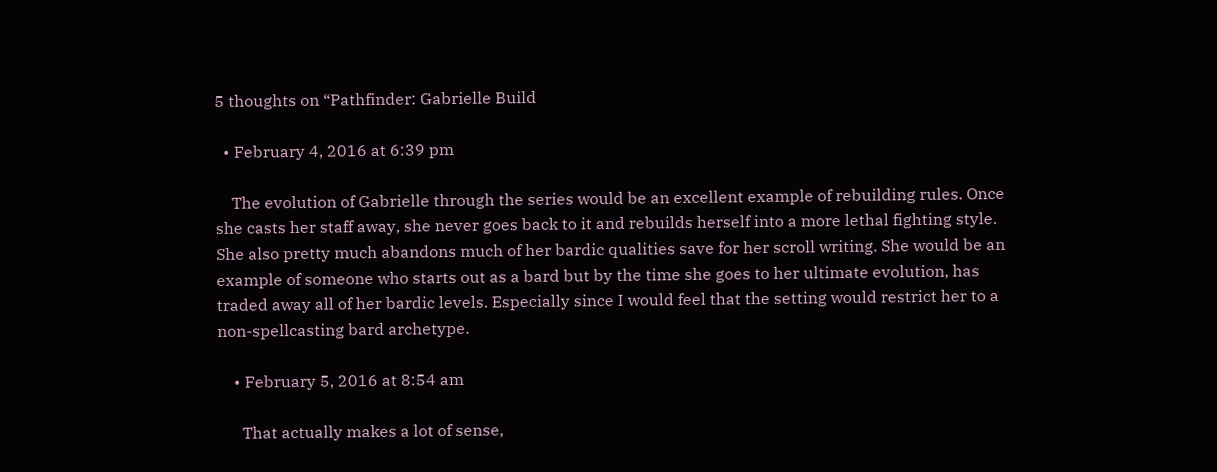5 thoughts on “Pathfinder: Gabrielle Build

  • February 4, 2016 at 6:39 pm

    The evolution of Gabrielle through the series would be an excellent example of rebuilding rules. Once she casts her staff away, she never goes back to it and rebuilds herself into a more lethal fighting style. She also pretty much abandons much of her bardic qualities save for her scroll writing. She would be an example of someone who starts out as a bard but by the time she goes to her ultimate evolution, has traded away all of her bardic levels. Especially since I would feel that the setting would restrict her to a non-spellcasting bard archetype.

    • February 5, 2016 at 8:54 am

      That actually makes a lot of sense,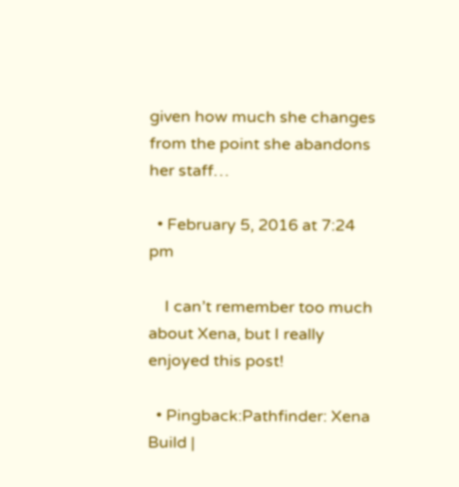given how much she changes from the point she abandons her staff…

  • February 5, 2016 at 7:24 pm

    I can’t remember too much about Xena, but I really enjoyed this post!

  • Pingback:Pathfinder: Xena Build |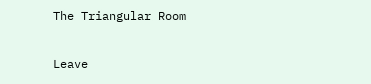The Triangular Room

Leave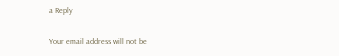a Reply

Your email address will not be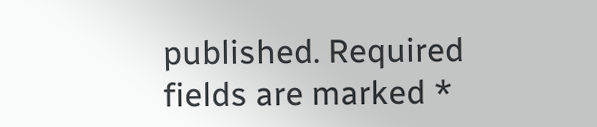published. Required fields are marked *